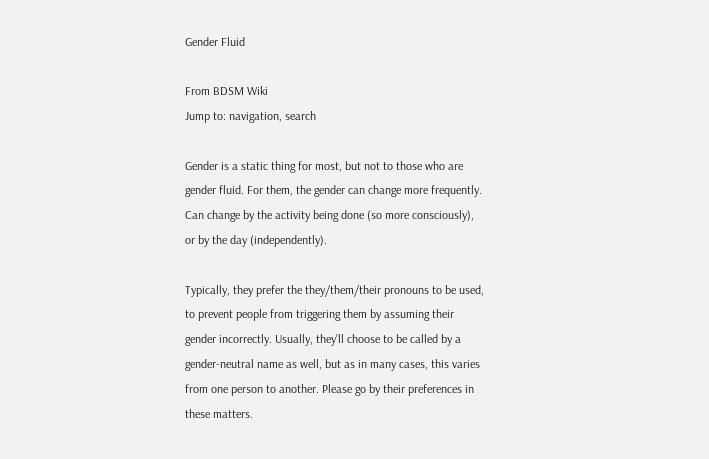Gender Fluid

From BDSM Wiki
Jump to: navigation, search

Gender is a static thing for most, but not to those who are gender fluid. For them, the gender can change more frequently. Can change by the activity being done (so more consciously), or by the day (independently).

Typically, they prefer the they/them/their pronouns to be used, to prevent people from triggering them by assuming their gender incorrectly. Usually, they'll choose to be called by a gender-neutral name as well, but as in many cases, this varies from one person to another. Please go by their preferences in these matters.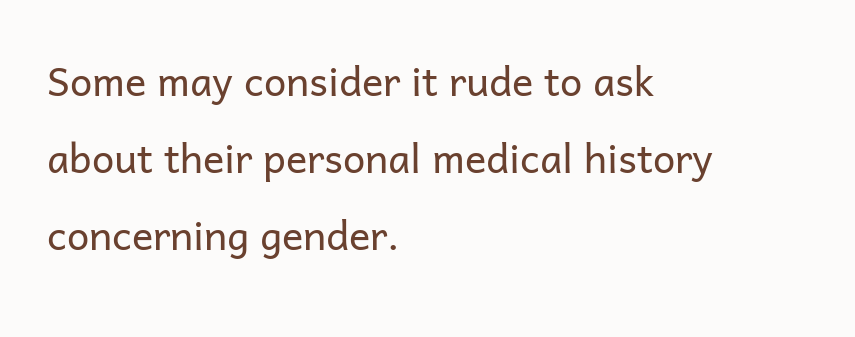Some may consider it rude to ask about their personal medical history concerning gender.